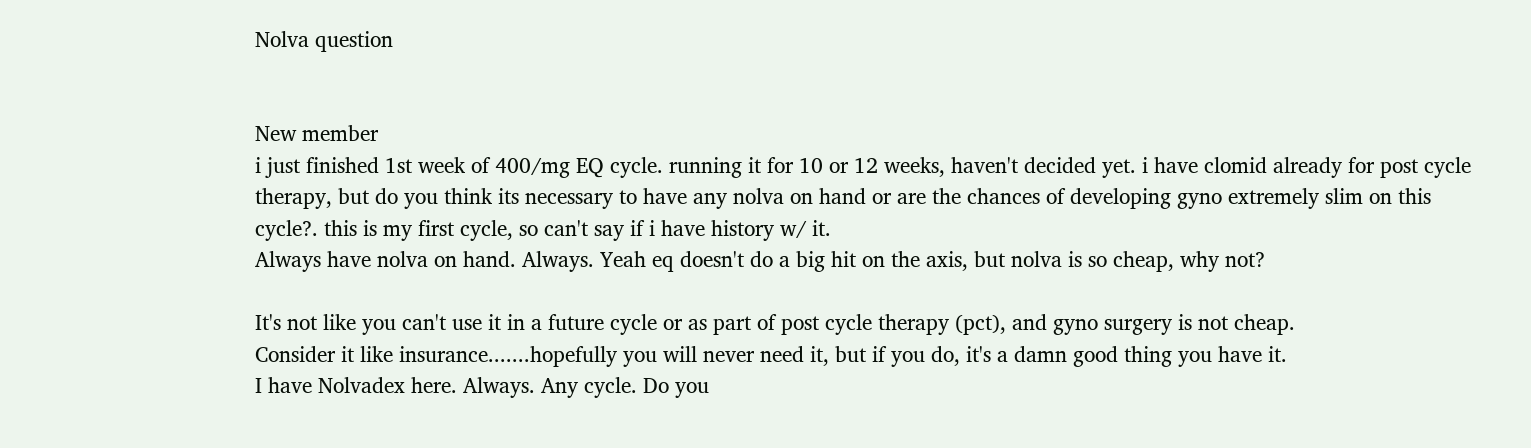Nolva question


New member
i just finished 1st week of 400/mg EQ cycle. running it for 10 or 12 weeks, haven't decided yet. i have clomid already for post cycle therapy, but do you think its necessary to have any nolva on hand or are the chances of developing gyno extremely slim on this cycle?. this is my first cycle, so can't say if i have history w/ it.
Always have nolva on hand. Always. Yeah eq doesn't do a big hit on the axis, but nolva is so cheap, why not?

It's not like you can't use it in a future cycle or as part of post cycle therapy (pct), and gyno surgery is not cheap.
Consider it like insurance.......hopefully you will never need it, but if you do, it's a damn good thing you have it.
I have Nolvadex here. Always. Any cycle. Do you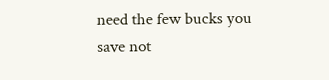need the few bucks you save not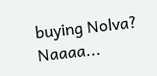buying Nolva? Naaaa...